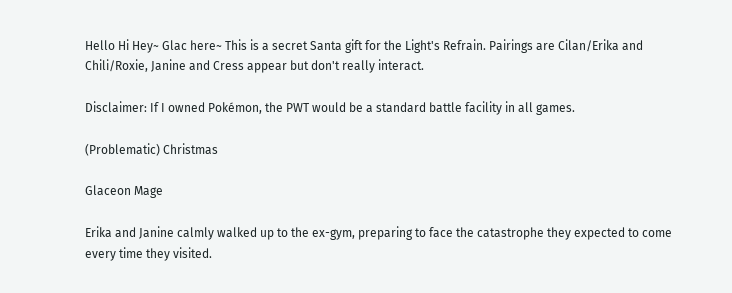Hello Hi Hey~ Glac here~ This is a secret Santa gift for the Light's Refrain. Pairings are Cilan/Erika and Chili/Roxie, Janine and Cress appear but don't really interact.

Disclaimer: If I owned Pokémon, the PWT would be a standard battle facility in all games.

(Problematic) Christmas

Glaceon Mage

Erika and Janine calmly walked up to the ex-gym, preparing to face the catastrophe they expected to come every time they visited.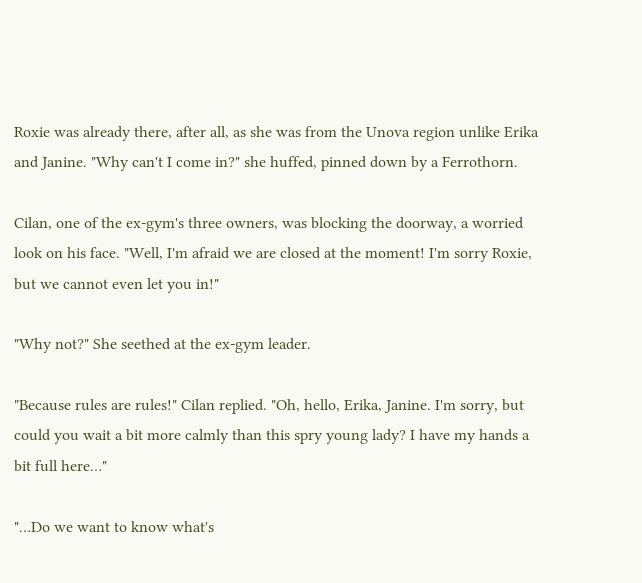Roxie was already there, after all, as she was from the Unova region unlike Erika and Janine. "Why can't I come in?" she huffed, pinned down by a Ferrothorn.

Cilan, one of the ex-gym's three owners, was blocking the doorway, a worried look on his face. "Well, I'm afraid we are closed at the moment! I'm sorry Roxie, but we cannot even let you in!"

"Why not?" She seethed at the ex-gym leader.

"Because rules are rules!" Cilan replied. "Oh, hello, Erika, Janine. I'm sorry, but could you wait a bit more calmly than this spry young lady? I have my hands a bit full here…"

"…Do we want to know what's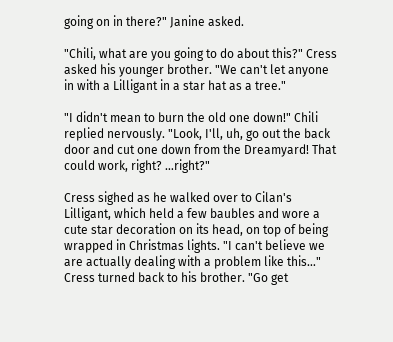going on in there?" Janine asked.

"Chili, what are you going to do about this?" Cress asked his younger brother. "We can't let anyone in with a Lilligant in a star hat as a tree."

"I didn't mean to burn the old one down!" Chili replied nervously. "Look, I'll, uh, go out the back door and cut one down from the Dreamyard! That could work, right? …right?"

Cress sighed as he walked over to Cilan's Lilligant, which held a few baubles and wore a cute star decoration on its head, on top of being wrapped in Christmas lights. "I can't believe we are actually dealing with a problem like this…" Cress turned back to his brother. "Go get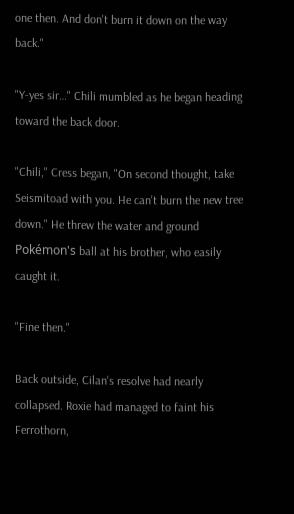one then. And don't burn it down on the way back."

"Y-yes sir…" Chili mumbled as he began heading toward the back door.

"Chili," Cress began, "On second thought, take Seismitoad with you. He can't burn the new tree down." He threw the water and ground Pokémon's ball at his brother, who easily caught it.

"Fine then."

Back outside, Cilan's resolve had nearly collapsed. Roxie had managed to faint his Ferrothorn,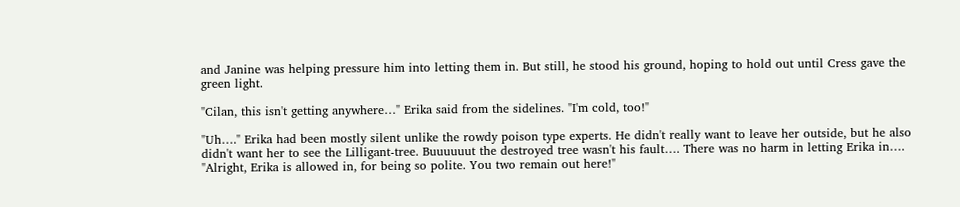and Janine was helping pressure him into letting them in. But still, he stood his ground, hoping to hold out until Cress gave the green light.

"Cilan, this isn't getting anywhere…" Erika said from the sidelines. "I'm cold, too!"

"Uh…." Erika had been mostly silent unlike the rowdy poison type experts. He didn't really want to leave her outside, but he also didn't want her to see the Lilligant-tree. Buuuuuut the destroyed tree wasn't his fault…. There was no harm in letting Erika in…. "Alright, Erika is allowed in, for being so polite. You two remain out here!"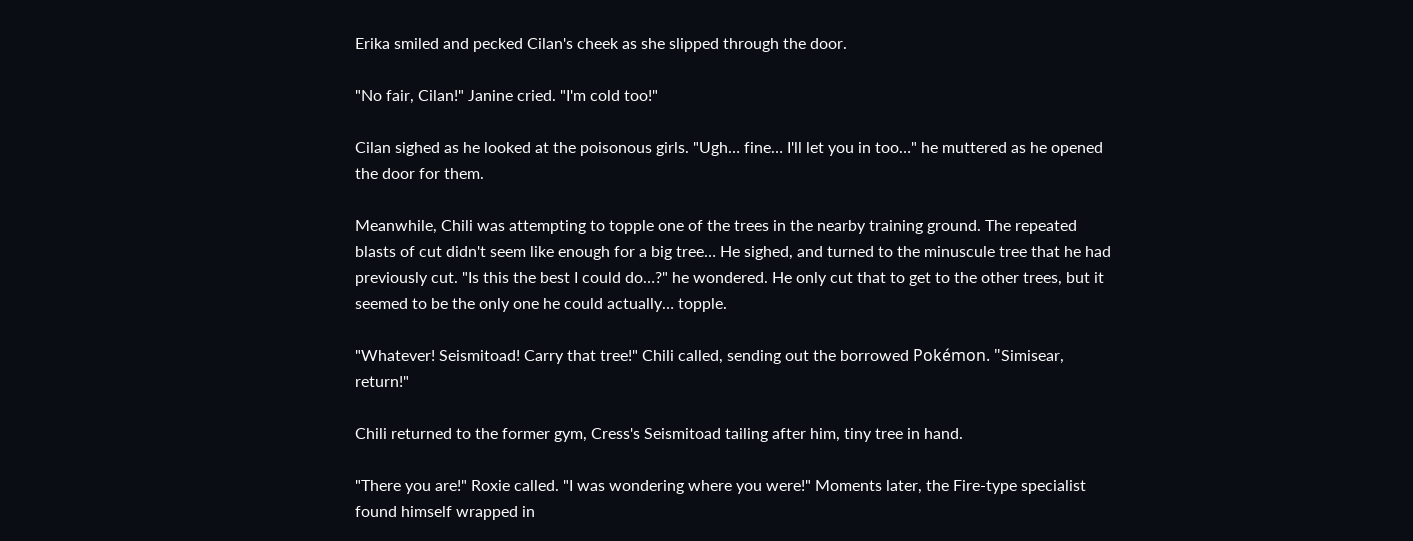Erika smiled and pecked Cilan's cheek as she slipped through the door.

"No fair, Cilan!" Janine cried. "I'm cold too!"

Cilan sighed as he looked at the poisonous girls. "Ugh… fine… I'll let you in too…" he muttered as he opened the door for them.

Meanwhile, Chili was attempting to topple one of the trees in the nearby training ground. The repeated blasts of cut didn't seem like enough for a big tree… He sighed, and turned to the minuscule tree that he had previously cut. "Is this the best I could do…?" he wondered. He only cut that to get to the other trees, but it seemed to be the only one he could actually… topple.

"Whatever! Seismitoad! Carry that tree!" Chili called, sending out the borrowed Pokémon. "Simisear, return!"

Chili returned to the former gym, Cress's Seismitoad tailing after him, tiny tree in hand.

"There you are!" Roxie called. "I was wondering where you were!" Moments later, the Fire-type specialist found himself wrapped in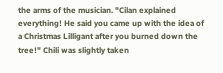the arms of the musician. "Cilan explained everything! He said you came up with the idea of a Christmas Lilligant after you burned down the tree!" Chili was slightly taken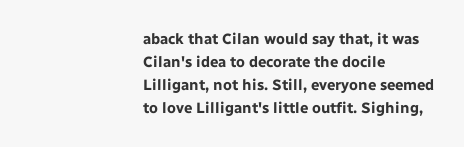aback that Cilan would say that, it was Cilan's idea to decorate the docile Lilligant, not his. Still, everyone seemed to love Lilligant's little outfit. Sighing,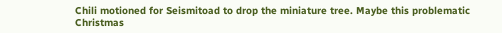Chili motioned for Seismitoad to drop the miniature tree. Maybe this problematic Christmas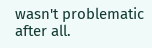wasn't problematic after all.